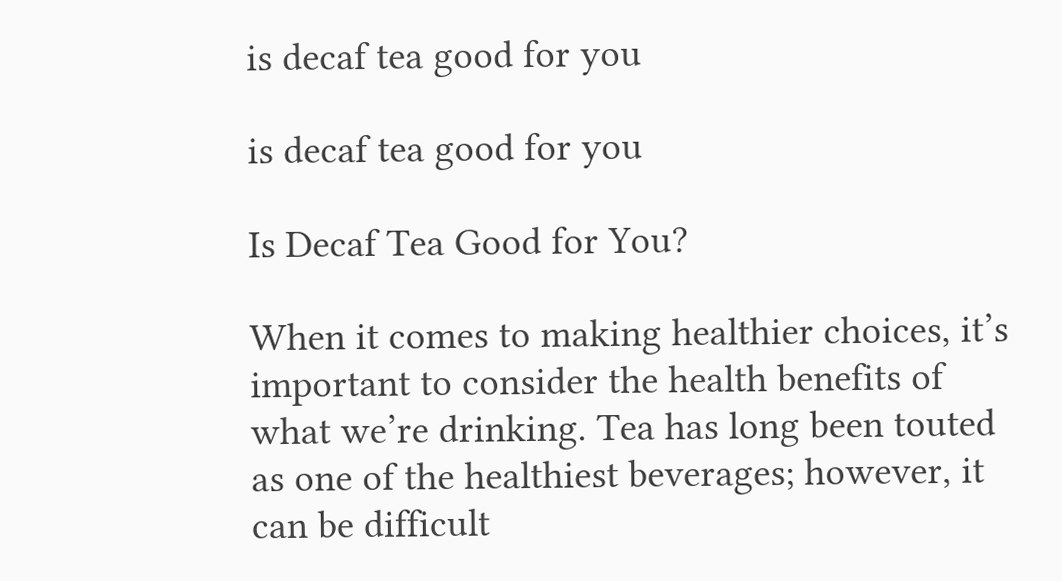is decaf tea good for you

is decaf tea good for you

Is Decaf Tea Good for You?

When it comes to making healthier choices, it’s important to consider the health benefits of what we’re drinking. Tea has long been touted as one of the healthiest beverages; however, it can be difficult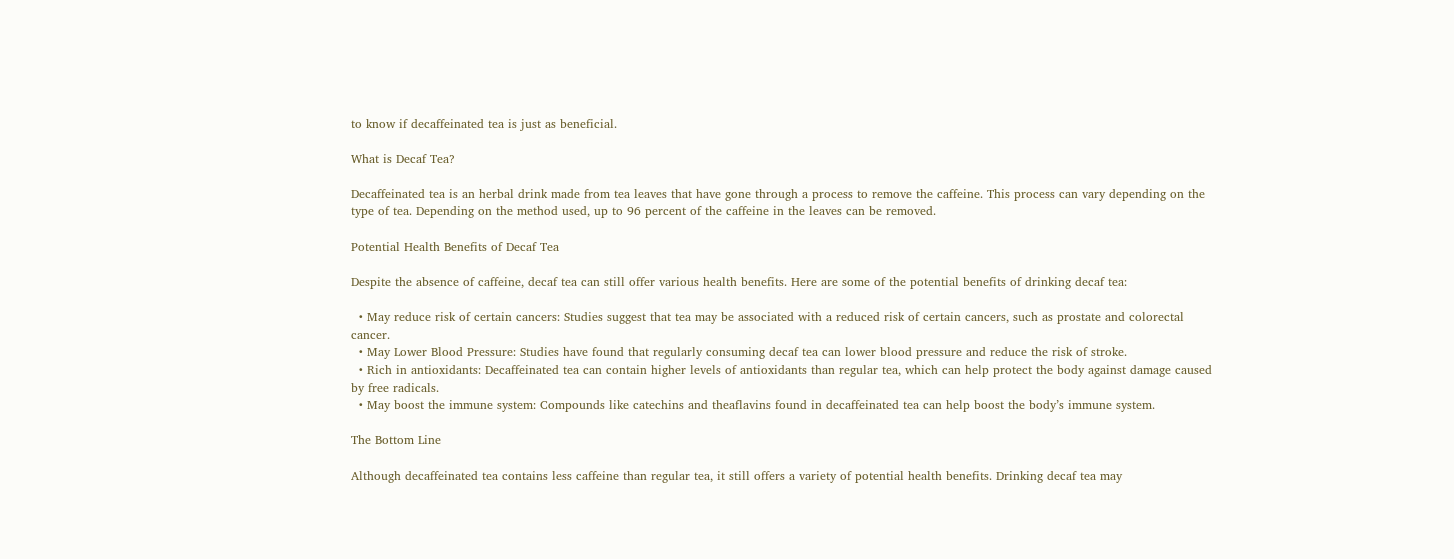to know if decaffeinated tea is just as beneficial.

What is Decaf Tea?

Decaffeinated tea is an herbal drink made from tea leaves that have gone through a process to remove the caffeine. This process can vary depending on the type of tea. Depending on the method used, up to 96 percent of the caffeine in the leaves can be removed.

Potential Health Benefits of Decaf Tea

Despite the absence of caffeine, decaf tea can still offer various health benefits. Here are some of the potential benefits of drinking decaf tea:

  • May reduce risk of certain cancers: Studies suggest that tea may be associated with a reduced risk of certain cancers, such as prostate and colorectal cancer.
  • May Lower Blood Pressure: Studies have found that regularly consuming decaf tea can lower blood pressure and reduce the risk of stroke.
  • Rich in antioxidants: Decaffeinated tea can contain higher levels of antioxidants than regular tea, which can help protect the body against damage caused by free radicals.
  • May boost the immune system: Compounds like catechins and theaflavins found in decaffeinated tea can help boost the body’s immune system.

The Bottom Line

Although decaffeinated tea contains less caffeine than regular tea, it still offers a variety of potential health benefits. Drinking decaf tea may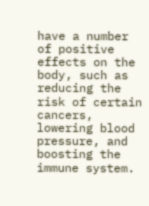have a number of positive effects on the body, such as reducing the risk of certain cancers, lowering blood pressure, and boosting the immune system.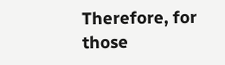Therefore, for those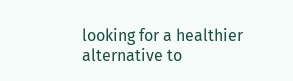looking for a healthier alternative to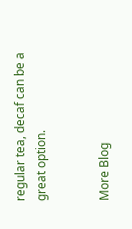regular tea, decaf can be a great option.


More Blog